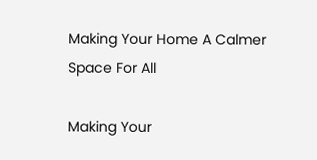Making Your Home A Calmer Space For All

Making Your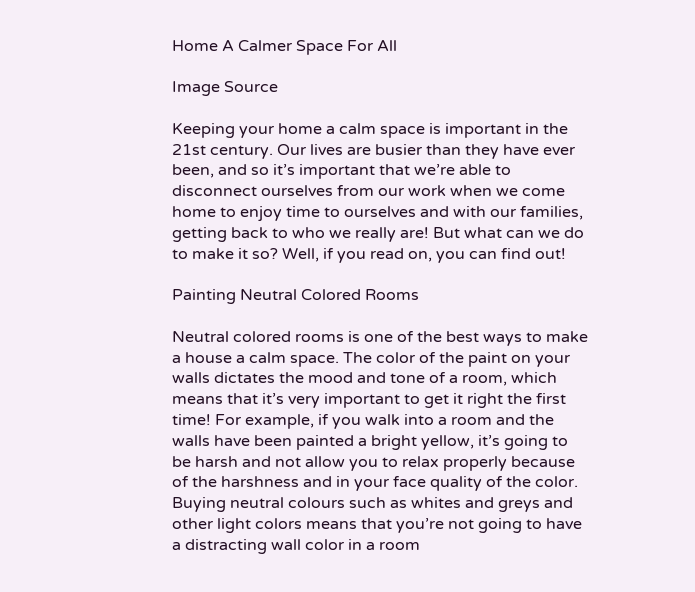Home A Calmer Space For All

Image Source

Keeping your home a calm space is important in the 21st century. Our lives are busier than they have ever been, and so it’s important that we’re able to disconnect ourselves from our work when we come home to enjoy time to ourselves and with our families, getting back to who we really are! But what can we do to make it so? Well, if you read on, you can find out!

Painting Neutral Colored Rooms

Neutral colored rooms is one of the best ways to make a house a calm space. The color of the paint on your walls dictates the mood and tone of a room, which means that it’s very important to get it right the first time! For example, if you walk into a room and the walls have been painted a bright yellow, it’s going to be harsh and not allow you to relax properly because of the harshness and in your face quality of the color. Buying neutral colours such as whites and greys and other light colors means that you’re not going to have a distracting wall color in a room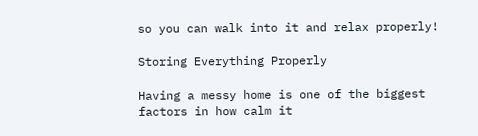so you can walk into it and relax properly!

Storing Everything Properly

Having a messy home is one of the biggest factors in how calm it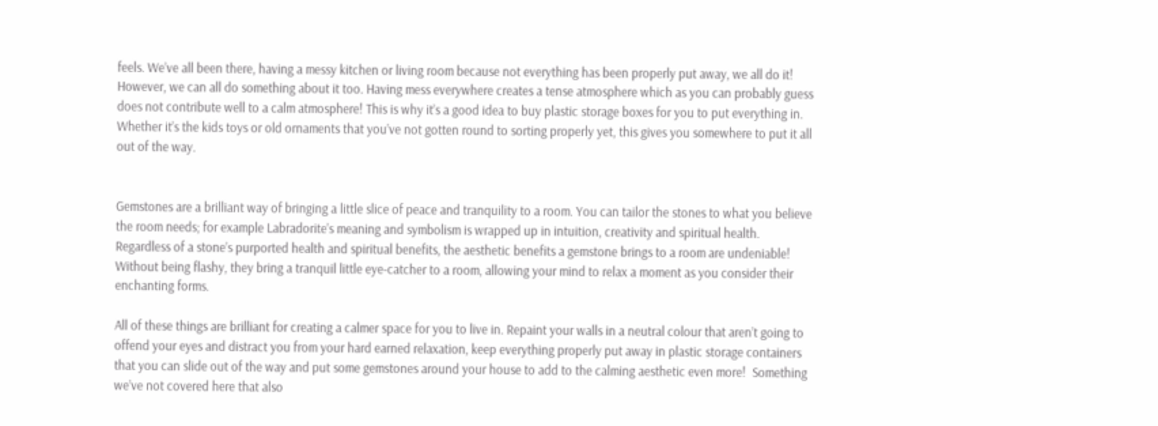feels. We’ve all been there, having a messy kitchen or living room because not everything has been properly put away, we all do it! However, we can all do something about it too. Having mess everywhere creates a tense atmosphere which as you can probably guess does not contribute well to a calm atmosphere! This is why it’s a good idea to buy plastic storage boxes for you to put everything in. Whether it’s the kids toys or old ornaments that you’ve not gotten round to sorting properly yet, this gives you somewhere to put it all out of the way.


Gemstones are a brilliant way of bringing a little slice of peace and tranquility to a room. You can tailor the stones to what you believe the room needs; for example Labradorite’s meaning and symbolism is wrapped up in intuition, creativity and spiritual health. Regardless of a stone’s purported health and spiritual benefits, the aesthetic benefits a gemstone brings to a room are undeniable! Without being flashy, they bring a tranquil little eye-catcher to a room, allowing your mind to relax a moment as you consider their enchanting forms.

All of these things are brilliant for creating a calmer space for you to live in. Repaint your walls in a neutral colour that aren’t going to offend your eyes and distract you from your hard earned relaxation, keep everything properly put away in plastic storage containers that you can slide out of the way and put some gemstones around your house to add to the calming aesthetic even more!  Something we’ve not covered here that also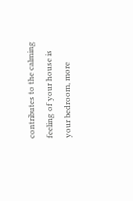contributes to the calming feeling of your house is your bedroom, more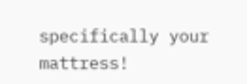specifically your mattress!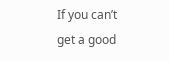If you can’t get a good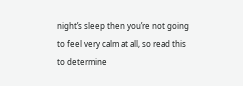night’s sleep then you’re not going to feel very calm at all, so read this to determine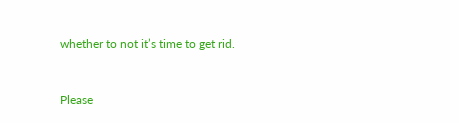whether to not it’s time to get rid.


Please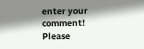enter your comment!
Please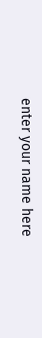enter your name here